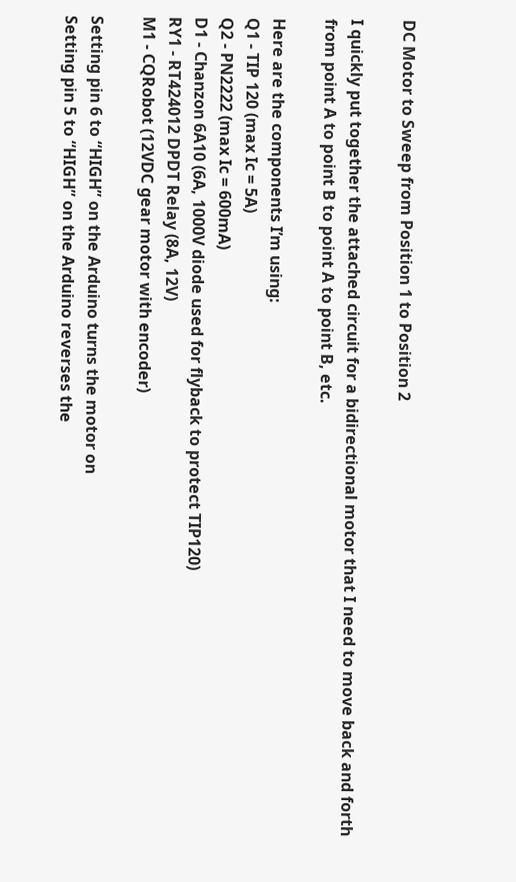DC Motor to Sweep from Position 1 to Position 2

I quickly put together the attached circuit for a bidirectional motor that I need to move back and forth from point A to point B to point A to point B, etc.

Here are the components I’m using:
Q1 - TIP 120 (max Ic = 5A)
Q2 - PN2222 (max Ic = 600mA)
D1 - Chanzon 6A10 (6A, 1000V diode used for flyback to protect TIP120)
RY1 - RT424012 DPDT Relay (8A, 12V)
M1 - CQRobot (12VDC gear motor with encoder)

Setting pin 6 to “HIGH” on the Arduino turns the motor on
Setting pin 5 to “HIGH” on the Arduino reverses the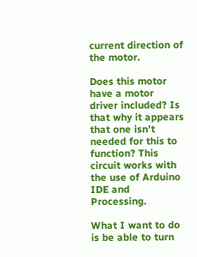current direction of the motor.

Does this motor have a motor driver included? Is that why it appears that one isn’t needed for this to function? This circuit works with the use of Arduino IDE and Processing.

What I want to do is be able to turn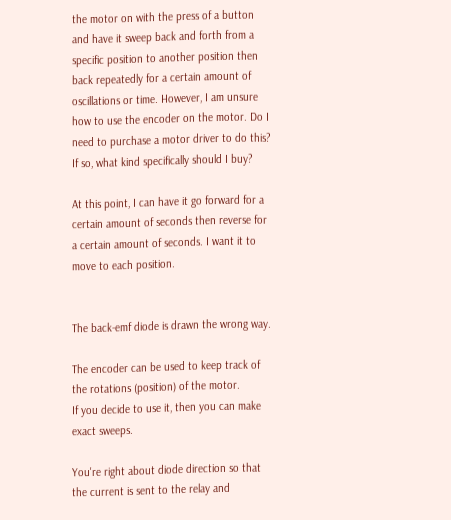the motor on with the press of a button and have it sweep back and forth from a specific position to another position then back repeatedly for a certain amount of oscillations or time. However, I am unsure how to use the encoder on the motor. Do I need to purchase a motor driver to do this? If so, what kind specifically should I buy?

At this point, I can have it go forward for a certain amount of seconds then reverse for a certain amount of seconds. I want it to move to each position.


The back-emf diode is drawn the wrong way.

The encoder can be used to keep track of the rotations (position) of the motor.
If you decide to use it, then you can make exact sweeps.

You're right about diode direction so that the current is sent to the relay and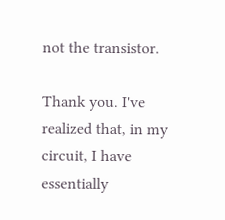not the transistor.

Thank you. I've realized that, in my circuit, I have essentially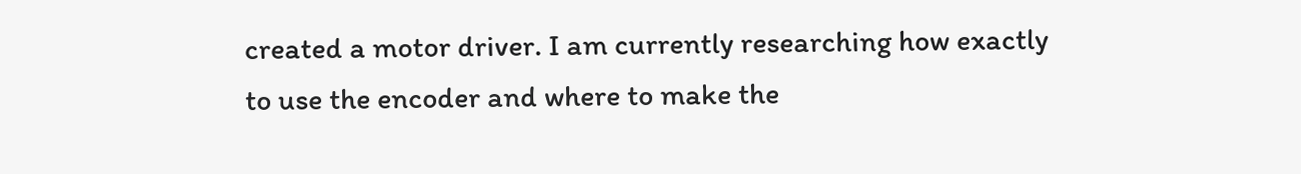created a motor driver. I am currently researching how exactly to use the encoder and where to make the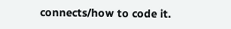connects/how to code it.